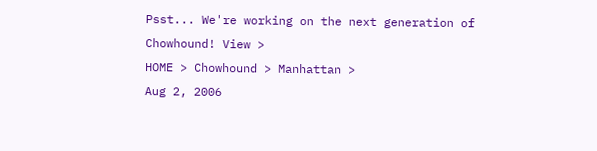Psst... We're working on the next generation of Chowhound! View >
HOME > Chowhound > Manhattan >
Aug 2, 2006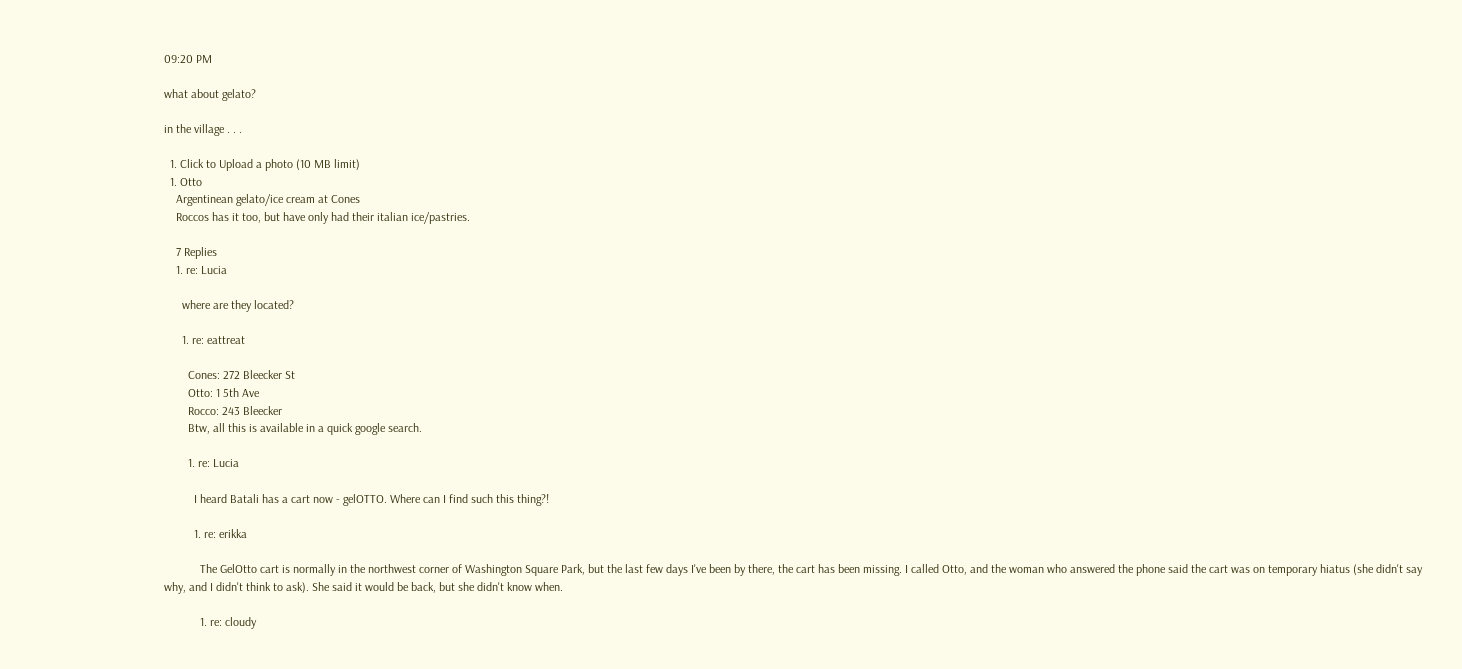09:20 PM

what about gelato?

in the village . . .

  1. Click to Upload a photo (10 MB limit)
  1. Otto
    Argentinean gelato/ice cream at Cones
    Roccos has it too, but have only had their italian ice/pastries.

    7 Replies
    1. re: Lucia

      where are they located?

      1. re: eattreat

        Cones: 272 Bleecker St
        Otto: 1 5th Ave
        Rocco: 243 Bleecker
        Btw, all this is available in a quick google search.

        1. re: Lucia

          I heard Batali has a cart now - gelOTTO. Where can I find such this thing?!

          1. re: erikka

            The GelOtto cart is normally in the northwest corner of Washington Square Park, but the last few days I've been by there, the cart has been missing. I called Otto, and the woman who answered the phone said the cart was on temporary hiatus (she didn't say why, and I didn't think to ask). She said it would be back, but she didn't know when.

            1. re: cloudy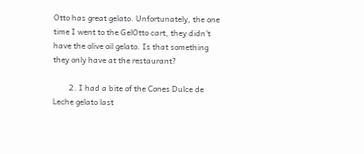Otto has great gelato. Unfortunately, the one time I went to the GelOtto cart, they didn't have the olive oil gelato. Is that something they only have at the restaurant?

        2. I had a bite of the Cones Dulce de Leche gelato last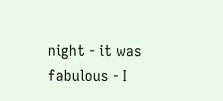night - it was fabulous - I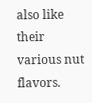also like their various nut flavors.